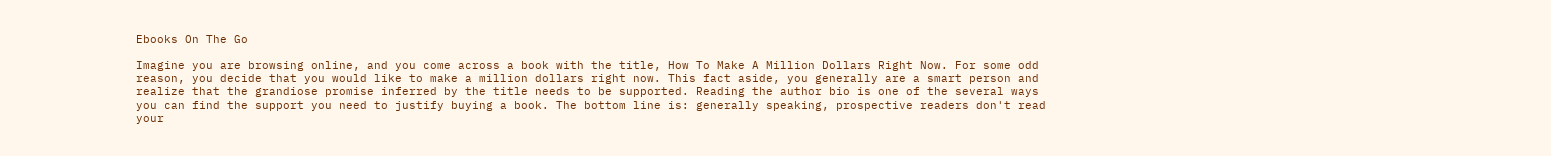Ebooks On The Go

Imagine you are browsing online, and you come across a book with the title, How To Make A Million Dollars Right Now. For some odd reason, you decide that you would like to make a million dollars right now. This fact aside, you generally are a smart person and realize that the grandiose promise inferred by the title needs to be supported. Reading the author bio is one of the several ways you can find the support you need to justify buying a book. The bottom line is: generally speaking, prospective readers don't read your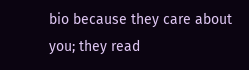bio because they care about you; they read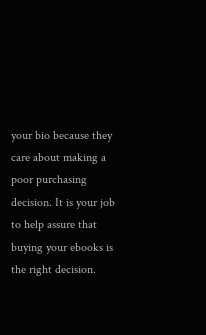your bio because they care about making a poor purchasing decision. It is your job to help assure that buying your ebooks is the right decision.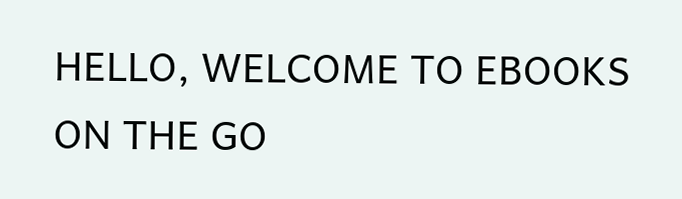HELLO, WELCOME TO EBOOKS ON THE GO